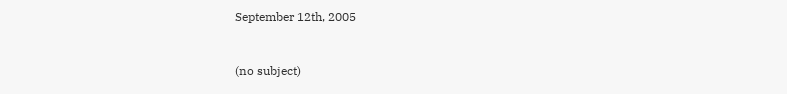September 12th, 2005


(no subject)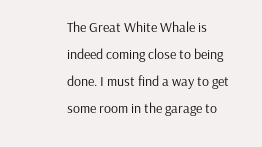The Great White Whale is indeed coming close to being done. I must find a way to get some room in the garage to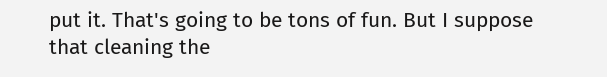put it. That's going to be tons of fun. But I suppose that cleaning the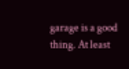garage is a good thing. At least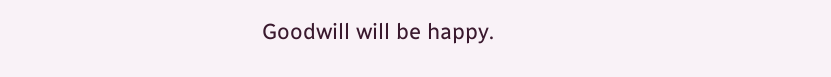Goodwill will be happy.